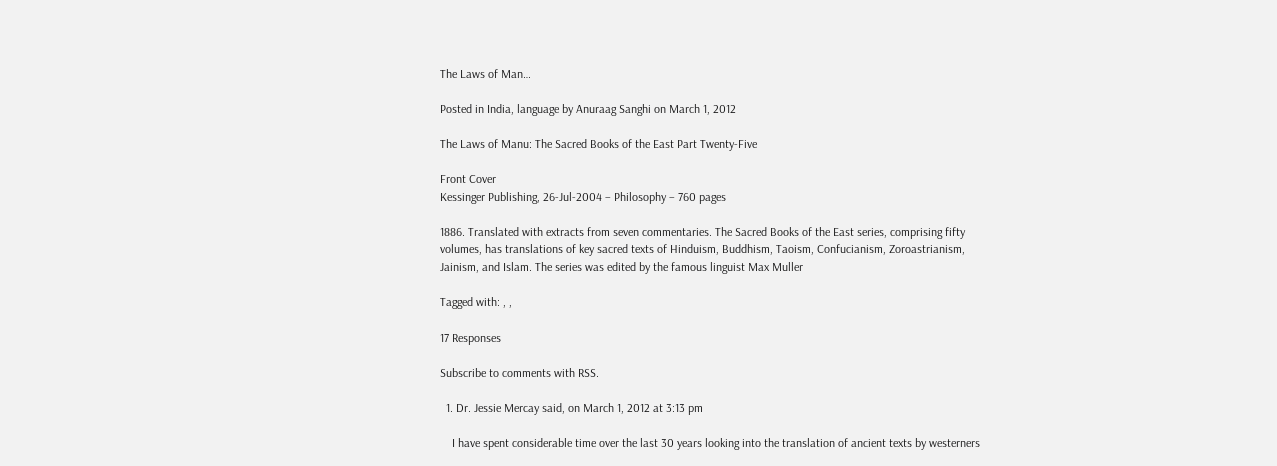The Laws of Man…

Posted in India, language by Anuraag Sanghi on March 1, 2012

The Laws of Manu: The Sacred Books of the East Part Twenty-Five

Front Cover
Kessinger Publishing, 26-Jul-2004 – Philosophy – 760 pages

1886. Translated with extracts from seven commentaries. The Sacred Books of the East series, comprising fifty volumes, has translations of key sacred texts of Hinduism, Buddhism, Taoism, Confucianism, Zoroastrianism, Jainism, and Islam. The series was edited by the famous linguist Max Muller

Tagged with: , ,

17 Responses

Subscribe to comments with RSS.

  1. Dr. Jessie Mercay said, on March 1, 2012 at 3:13 pm

    I have spent considerable time over the last 30 years looking into the translation of ancient texts by westerners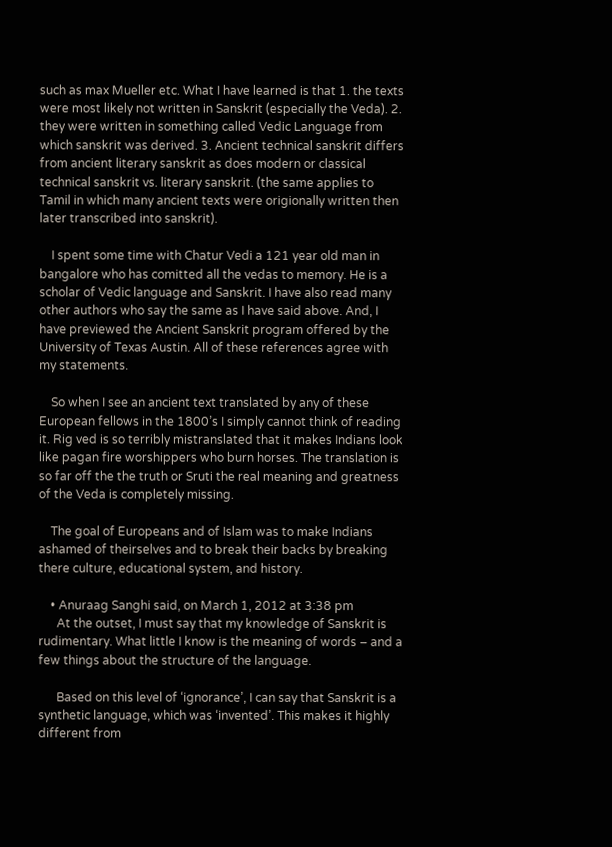such as max Mueller etc. What I have learned is that 1. the texts were most likely not written in Sanskrit (especially the Veda). 2. they were written in something called Vedic Language from which sanskrit was derived. 3. Ancient technical sanskrit differs from ancient literary sanskrit as does modern or classical technical sanskrit vs. literary sanskrit. (the same applies to Tamil in which many ancient texts were origionally written then later transcribed into sanskrit).

    I spent some time with Chatur Vedi a 121 year old man in bangalore who has comitted all the vedas to memory. He is a scholar of Vedic language and Sanskrit. I have also read many other authors who say the same as I have said above. And, I have previewed the Ancient Sanskrit program offered by the University of Texas Austin. All of these references agree with my statements.

    So when I see an ancient text translated by any of these European fellows in the 1800’s I simply cannot think of reading it. Rig ved is so terribly mistranslated that it makes Indians look like pagan fire worshippers who burn horses. The translation is so far off the the truth or Sruti the real meaning and greatness of the Veda is completely missing.

    The goal of Europeans and of Islam was to make Indians ashamed of theirselves and to break their backs by breaking there culture, educational system, and history.

    • Anuraag Sanghi said, on March 1, 2012 at 3:38 pm
      At the outset, I must say that my knowledge of Sanskrit is rudimentary. What little I know is the meaning of words – and a few things about the structure of the language.

      Based on this level of ‘ignorance’, I can say that Sanskrit is a synthetic language, which was ‘invented’. This makes it highly different from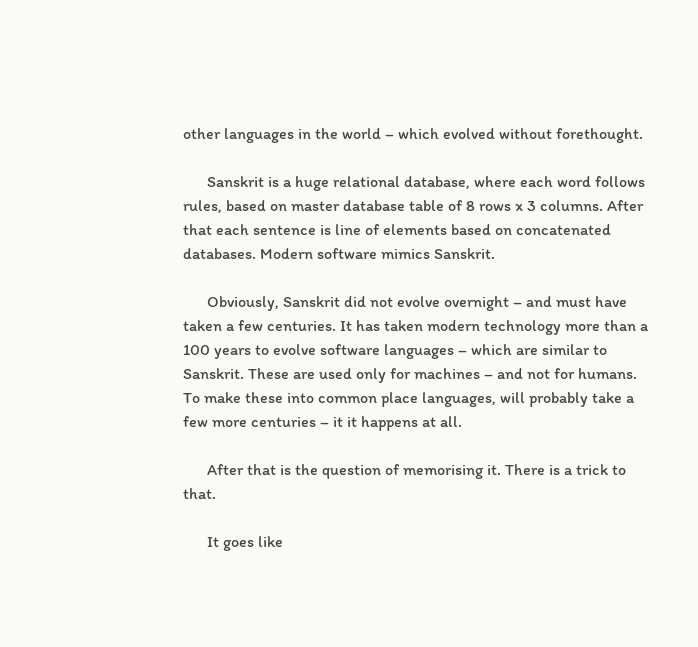other languages in the world – which evolved without forethought.

      Sanskrit is a huge relational database, where each word follows rules, based on master database table of 8 rows x 3 columns. After that each sentence is line of elements based on concatenated databases. Modern software mimics Sanskrit.

      Obviously, Sanskrit did not evolve overnight – and must have taken a few centuries. It has taken modern technology more than a 100 years to evolve software languages – which are similar to Sanskrit. These are used only for machines – and not for humans. To make these into common place languages, will probably take a few more centuries – it it happens at all.

      After that is the question of memorising it. There is a trick to that.

      It goes like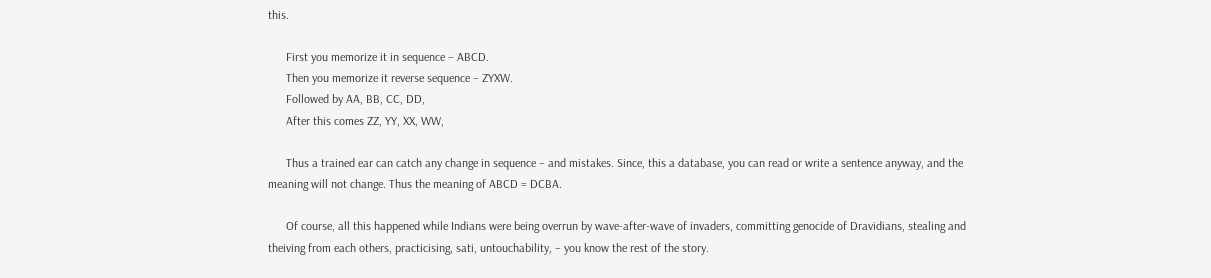this.

      First you memorize it in sequence – ABCD.
      Then you memorize it reverse sequence – ZYXW.
      Followed by AA, BB, CC, DD,
      After this comes ZZ, YY, XX, WW,

      Thus a trained ear can catch any change in sequence – and mistakes. Since, this a database, you can read or write a sentence anyway, and the meaning will not change. Thus the meaning of ABCD = DCBA.

      Of course, all this happened while Indians were being overrun by wave-after-wave of invaders, committing genocide of Dravidians, stealing and theiving from each others, practicising, sati, untouchability, – you know the rest of the story.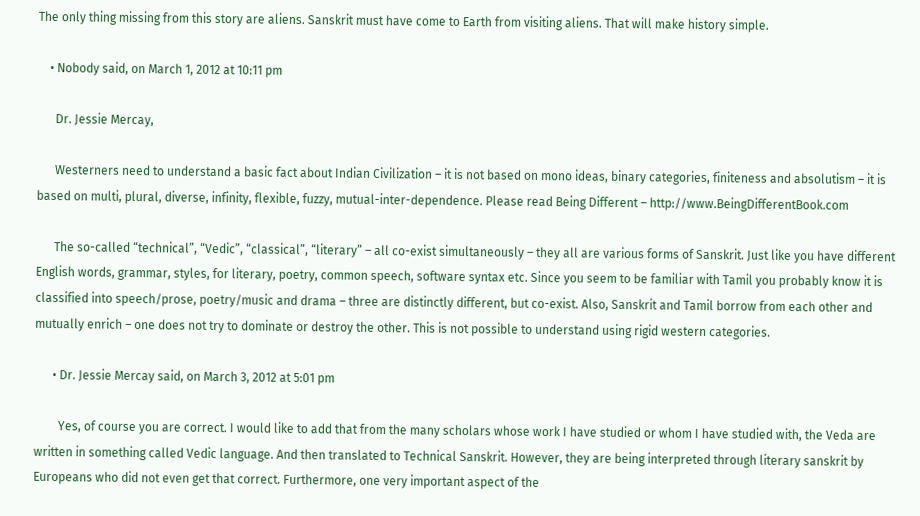The only thing missing from this story are aliens. Sanskrit must have come to Earth from visiting aliens. That will make history simple.

    • Nobody said, on March 1, 2012 at 10:11 pm

      Dr. Jessie Mercay,

      Westerners need to understand a basic fact about Indian Civilization – it is not based on mono ideas, binary categories, finiteness and absolutism – it is based on multi, plural, diverse, infinity, flexible, fuzzy, mutual-inter-dependence. Please read Being Different – http://www.BeingDifferentBook.com

      The so-called “technical”, “Vedic”, “classical”, “literary” – all co-exist simultaneously – they all are various forms of Sanskrit. Just like you have different English words, grammar, styles, for literary, poetry, common speech, software syntax etc. Since you seem to be familiar with Tamil you probably know it is classified into speech/prose, poetry/music and drama – three are distinctly different, but co-exist. Also, Sanskrit and Tamil borrow from each other and mutually enrich – one does not try to dominate or destroy the other. This is not possible to understand using rigid western categories.

      • Dr. Jessie Mercay said, on March 3, 2012 at 5:01 pm

        Yes, of course you are correct. I would like to add that from the many scholars whose work I have studied or whom I have studied with, the Veda are written in something called Vedic language. And then translated to Technical Sanskrit. However, they are being interpreted through literary sanskrit by Europeans who did not even get that correct. Furthermore, one very important aspect of the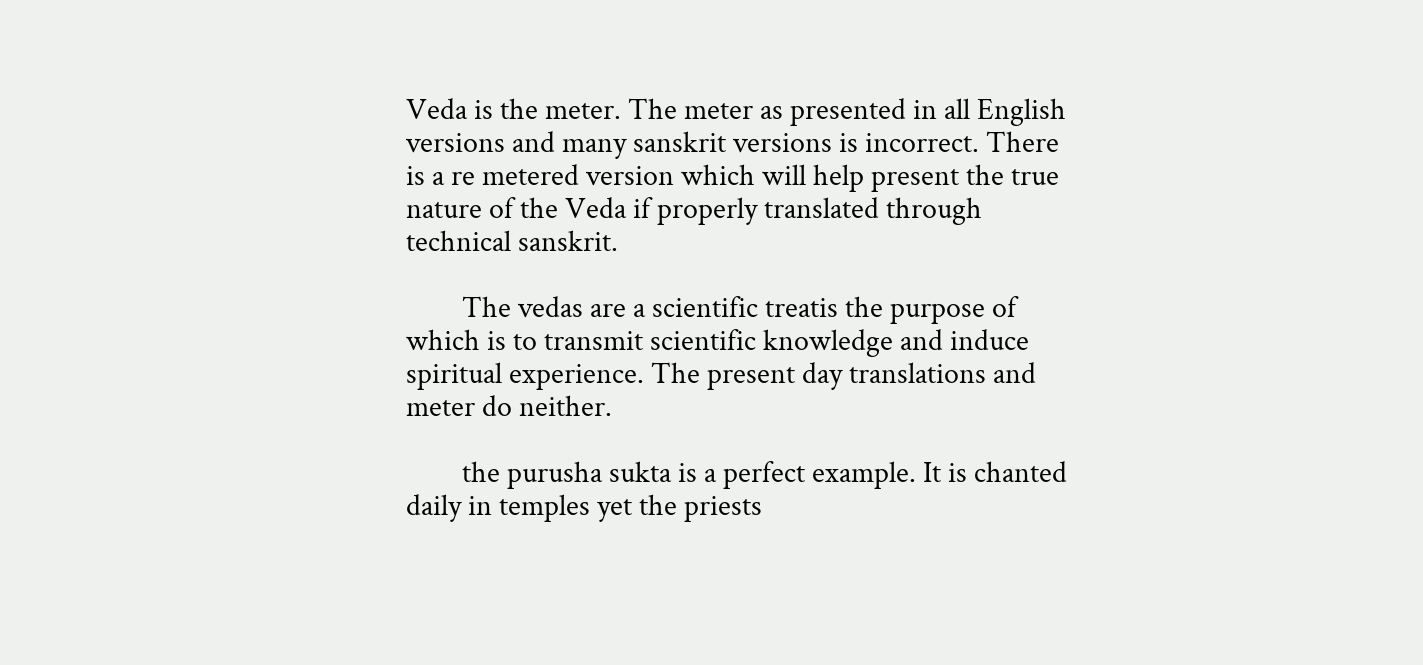Veda is the meter. The meter as presented in all English versions and many sanskrit versions is incorrect. There is a re metered version which will help present the true nature of the Veda if properly translated through technical sanskrit.

        The vedas are a scientific treatis the purpose of which is to transmit scientific knowledge and induce spiritual experience. The present day translations and meter do neither.

        the purusha sukta is a perfect example. It is chanted daily in temples yet the priests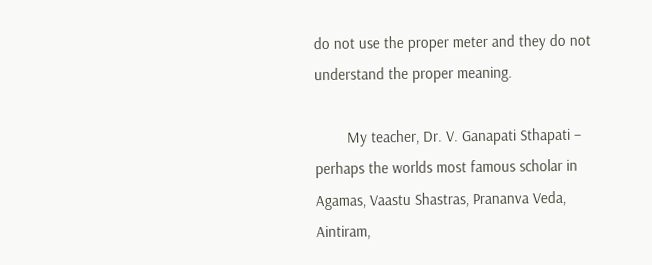do not use the proper meter and they do not understand the proper meaning.

        My teacher, Dr. V. Ganapati Sthapati – perhaps the worlds most famous scholar in Agamas, Vaastu Shastras, Prananva Veda, Aintiram,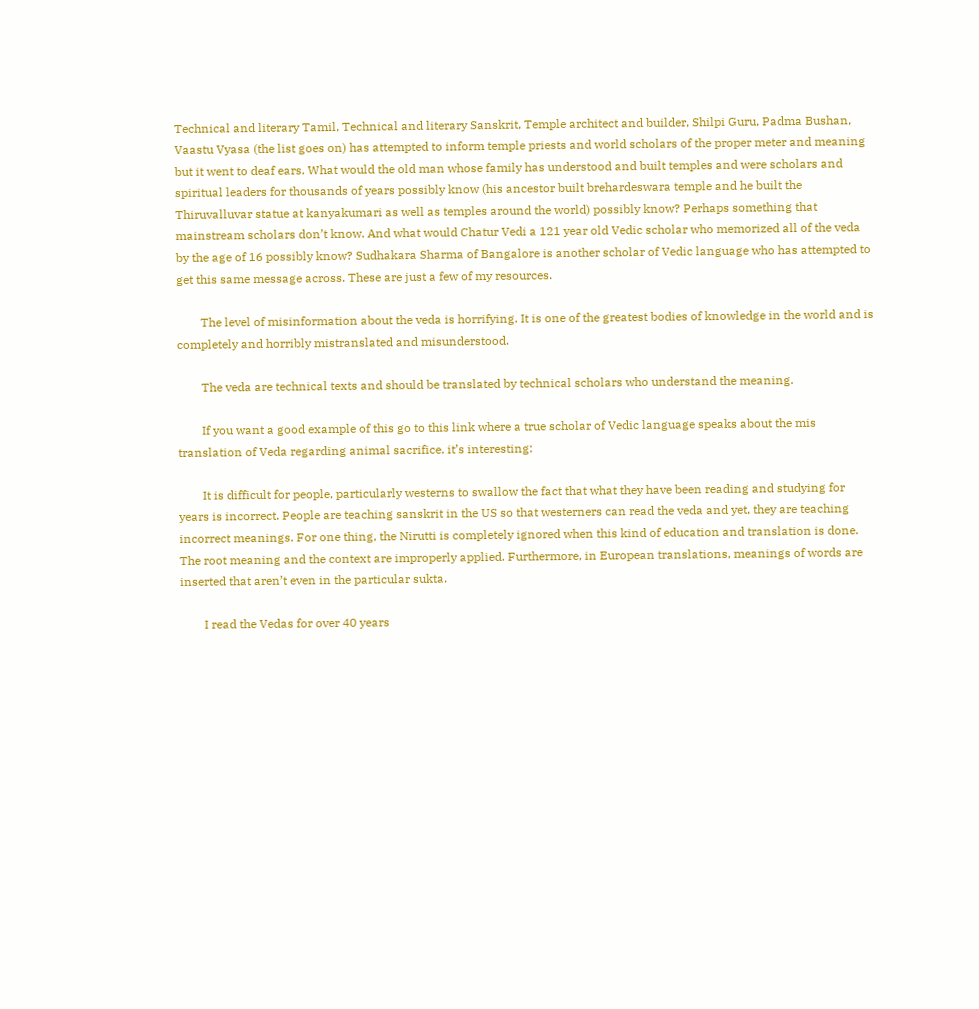Technical and literary Tamil, Technical and literary Sanskrit, Temple architect and builder, Shilpi Guru, Padma Bushan, Vaastu Vyasa (the list goes on) has attempted to inform temple priests and world scholars of the proper meter and meaning but it went to deaf ears. What would the old man whose family has understood and built temples and were scholars and spiritual leaders for thousands of years possibly know (his ancestor built brehardeswara temple and he built the Thiruvalluvar statue at kanyakumari as well as temples around the world) possibly know? Perhaps something that mainstream scholars don’t know. And what would Chatur Vedi a 121 year old Vedic scholar who memorized all of the veda by the age of 16 possibly know? Sudhakara Sharma of Bangalore is another scholar of Vedic language who has attempted to get this same message across. These are just a few of my resources.

        The level of misinformation about the veda is horrifying. It is one of the greatest bodies of knowledge in the world and is completely and horribly mistranslated and misunderstood.

        The veda are technical texts and should be translated by technical scholars who understand the meaning.

        If you want a good example of this go to this link where a true scholar of Vedic language speaks about the mis translation of Veda regarding animal sacrifice. it’s interesting:

        It is difficult for people, particularly westerns to swallow the fact that what they have been reading and studying for years is incorrect. People are teaching sanskrit in the US so that westerners can read the veda and yet, they are teaching incorrect meanings. For one thing, the Nirutti is completely ignored when this kind of education and translation is done. The root meaning and the context are improperly applied. Furthermore, in European translations, meanings of words are inserted that aren’t even in the particular sukta.

        I read the Vedas for over 40 years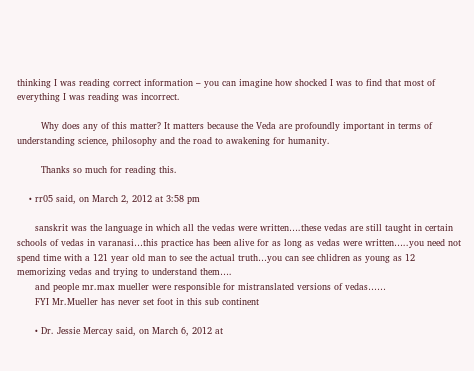thinking I was reading correct information – you can imagine how shocked I was to find that most of everything I was reading was incorrect.

        Why does any of this matter? It matters because the Veda are profoundly important in terms of understanding science, philosophy and the road to awakening for humanity.

        Thanks so much for reading this.

    • rr05 said, on March 2, 2012 at 3:58 pm

      sanskrit was the language in which all the vedas were written….these vedas are still taught in certain schools of vedas in varanasi…this practice has been alive for as long as vedas were written…..you need not spend time with a 121 year old man to see the actual truth…you can see chlidren as young as 12 memorizing vedas and trying to understand them….
      and people mr.max mueller were responsible for mistranslated versions of vedas……
      FYI Mr.Mueller has never set foot in this sub continent

      • Dr. Jessie Mercay said, on March 6, 2012 at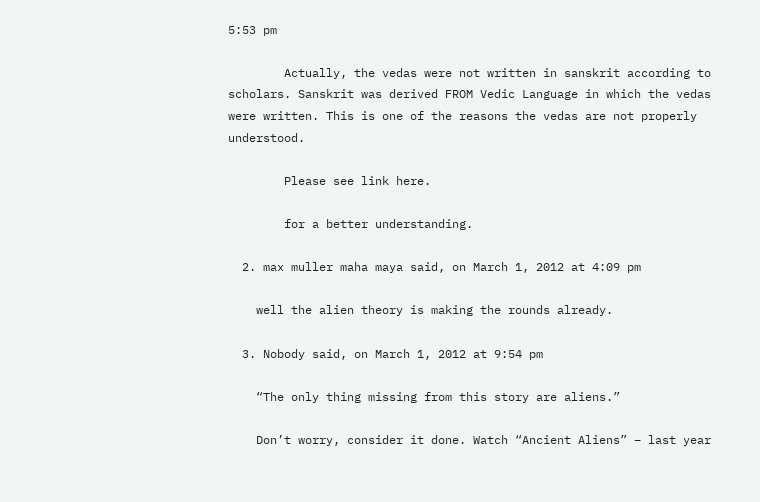5:53 pm

        Actually, the vedas were not written in sanskrit according to scholars. Sanskrit was derived FROM Vedic Language in which the vedas were written. This is one of the reasons the vedas are not properly understood.

        Please see link here.

        for a better understanding.

  2. max muller maha maya said, on March 1, 2012 at 4:09 pm

    well the alien theory is making the rounds already.

  3. Nobody said, on March 1, 2012 at 9:54 pm

    “The only thing missing from this story are aliens.”

    Don’t worry, consider it done. Watch “Ancient Aliens” – last year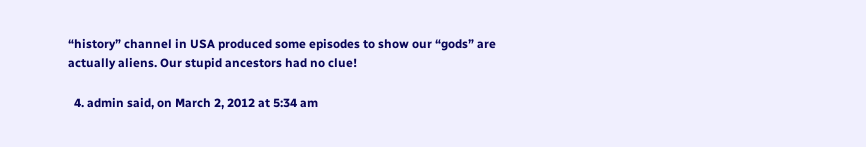“history” channel in USA produced some episodes to show our “gods” are actually aliens. Our stupid ancestors had no clue!

  4. admin said, on March 2, 2012 at 5:34 am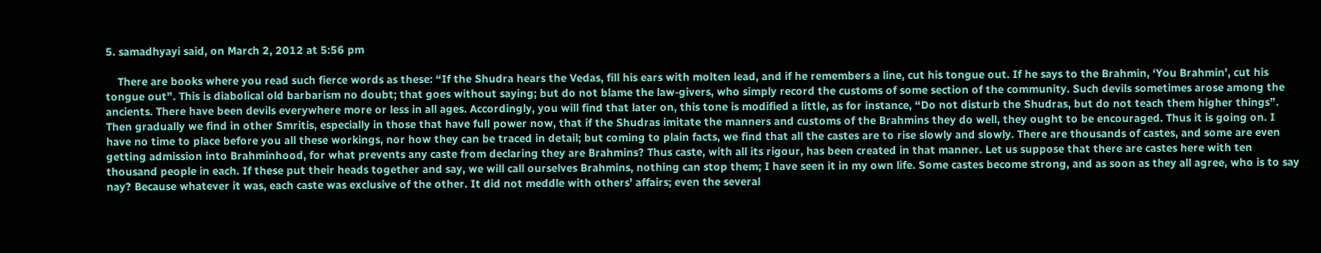5. samadhyayi said, on March 2, 2012 at 5:56 pm

    There are books where you read such fierce words as these: “If the Shudra hears the Vedas, fill his ears with molten lead, and if he remembers a line, cut his tongue out. If he says to the Brahmin, ‘You Brahmin’, cut his tongue out”. This is diabolical old barbarism no doubt; that goes without saying; but do not blame the law-givers, who simply record the customs of some section of the community. Such devils sometimes arose among the ancients. There have been devils everywhere more or less in all ages. Accordingly, you will find that later on, this tone is modified a little, as for instance, “Do not disturb the Shudras, but do not teach them higher things”. Then gradually we find in other Smritis, especially in those that have full power now, that if the Shudras imitate the manners and customs of the Brahmins they do well, they ought to be encouraged. Thus it is going on. I have no time to place before you all these workings, nor how they can be traced in detail; but coming to plain facts, we find that all the castes are to rise slowly and slowly. There are thousands of castes, and some are even getting admission into Brahminhood, for what prevents any caste from declaring they are Brahmins? Thus caste, with all its rigour, has been created in that manner. Let us suppose that there are castes here with ten thousand people in each. If these put their heads together and say, we will call ourselves Brahmins, nothing can stop them; I have seen it in my own life. Some castes become strong, and as soon as they all agree, who is to say nay? Because whatever it was, each caste was exclusive of the other. It did not meddle with others’ affairs; even the several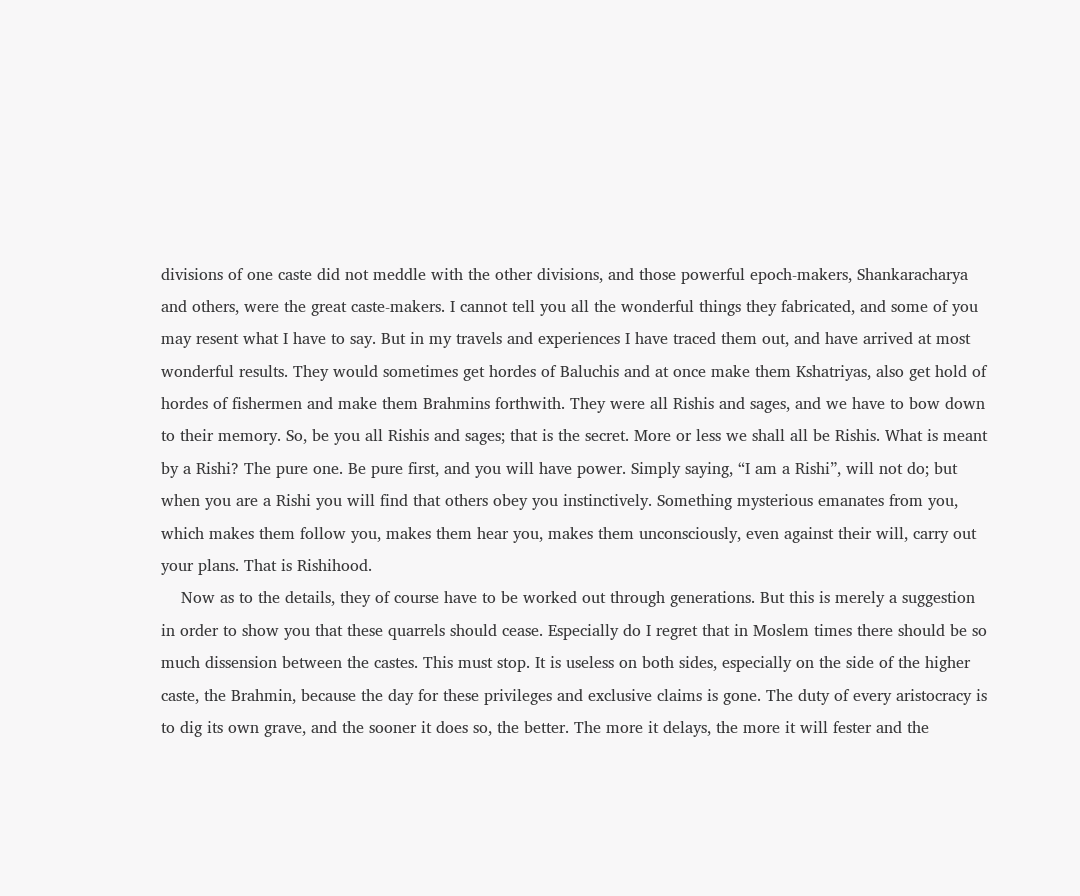divisions of one caste did not meddle with the other divisions, and those powerful epoch-makers, Shankaracharya and others, were the great caste-makers. I cannot tell you all the wonderful things they fabricated, and some of you may resent what I have to say. But in my travels and experiences I have traced them out, and have arrived at most wonderful results. They would sometimes get hordes of Baluchis and at once make them Kshatriyas, also get hold of hordes of fishermen and make them Brahmins forthwith. They were all Rishis and sages, and we have to bow down to their memory. So, be you all Rishis and sages; that is the secret. More or less we shall all be Rishis. What is meant by a Rishi? The pure one. Be pure first, and you will have power. Simply saying, “I am a Rishi”, will not do; but when you are a Rishi you will find that others obey you instinctively. Something mysterious emanates from you, which makes them follow you, makes them hear you, makes them unconsciously, even against their will, carry out your plans. That is Rishihood.
    Now as to the details, they of course have to be worked out through generations. But this is merely a suggestion in order to show you that these quarrels should cease. Especially do I regret that in Moslem times there should be so much dissension between the castes. This must stop. It is useless on both sides, especially on the side of the higher caste, the Brahmin, because the day for these privileges and exclusive claims is gone. The duty of every aristocracy is to dig its own grave, and the sooner it does so, the better. The more it delays, the more it will fester and the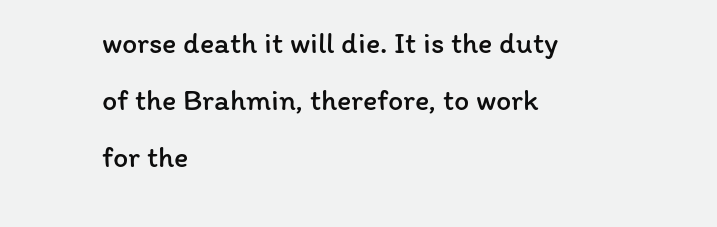worse death it will die. It is the duty of the Brahmin, therefore, to work for the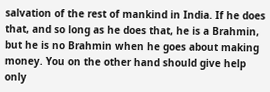salvation of the rest of mankind in India. If he does that, and so long as he does that, he is a Brahmin, but he is no Brahmin when he goes about making money. You on the other hand should give help only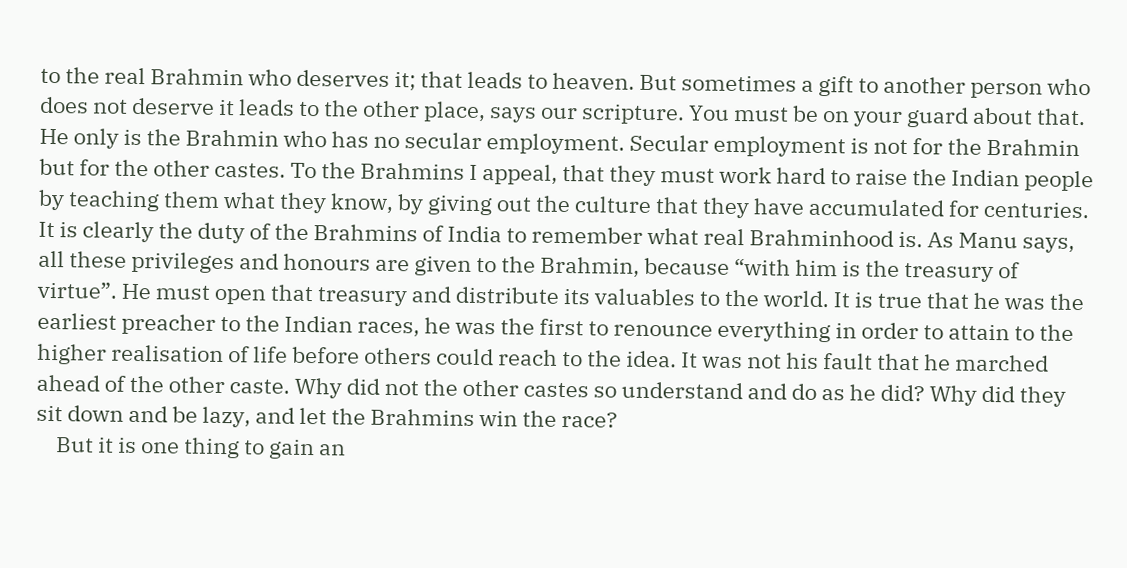to the real Brahmin who deserves it; that leads to heaven. But sometimes a gift to another person who does not deserve it leads to the other place, says our scripture. You must be on your guard about that. He only is the Brahmin who has no secular employment. Secular employment is not for the Brahmin but for the other castes. To the Brahmins I appeal, that they must work hard to raise the Indian people by teaching them what they know, by giving out the culture that they have accumulated for centuries. It is clearly the duty of the Brahmins of India to remember what real Brahminhood is. As Manu says, all these privileges and honours are given to the Brahmin, because “with him is the treasury of virtue”. He must open that treasury and distribute its valuables to the world. It is true that he was the earliest preacher to the Indian races, he was the first to renounce everything in order to attain to the higher realisation of life before others could reach to the idea. It was not his fault that he marched ahead of the other caste. Why did not the other castes so understand and do as he did? Why did they sit down and be lazy, and let the Brahmins win the race?
    But it is one thing to gain an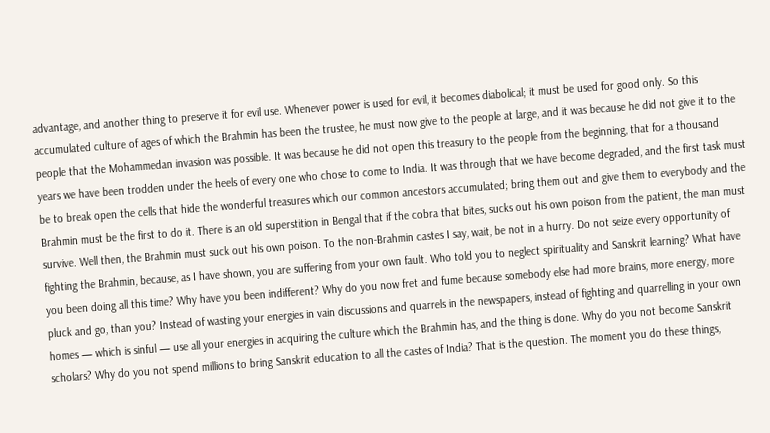advantage, and another thing to preserve it for evil use. Whenever power is used for evil, it becomes diabolical; it must be used for good only. So this accumulated culture of ages of which the Brahmin has been the trustee, he must now give to the people at large, and it was because he did not give it to the people that the Mohammedan invasion was possible. It was because he did not open this treasury to the people from the beginning, that for a thousand years we have been trodden under the heels of every one who chose to come to India. It was through that we have become degraded, and the first task must be to break open the cells that hide the wonderful treasures which our common ancestors accumulated; bring them out and give them to everybody and the Brahmin must be the first to do it. There is an old superstition in Bengal that if the cobra that bites, sucks out his own poison from the patient, the man must survive. Well then, the Brahmin must suck out his own poison. To the non-Brahmin castes I say, wait, be not in a hurry. Do not seize every opportunity of fighting the Brahmin, because, as I have shown, you are suffering from your own fault. Who told you to neglect spirituality and Sanskrit learning? What have you been doing all this time? Why have you been indifferent? Why do you now fret and fume because somebody else had more brains, more energy, more pluck and go, than you? Instead of wasting your energies in vain discussions and quarrels in the newspapers, instead of fighting and quarrelling in your own homes — which is sinful — use all your energies in acquiring the culture which the Brahmin has, and the thing is done. Why do you not become Sanskrit scholars? Why do you not spend millions to bring Sanskrit education to all the castes of India? That is the question. The moment you do these things,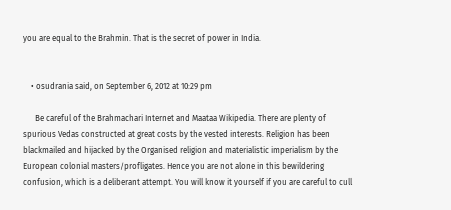you are equal to the Brahmin. That is the secret of power in India.


    • osudrania said, on September 6, 2012 at 10:29 pm

      Be careful of the Brahmachari Internet and Maataa Wikipedia. There are plenty of spurious Vedas constructed at great costs by the vested interests. Religion has been blackmailed and hijacked by the Organised religion and materialistic imperialism by the European colonial masters/profligates. Hence you are not alone in this bewildering confusion, which is a deliberant attempt. You will know it yourself if you are careful to cull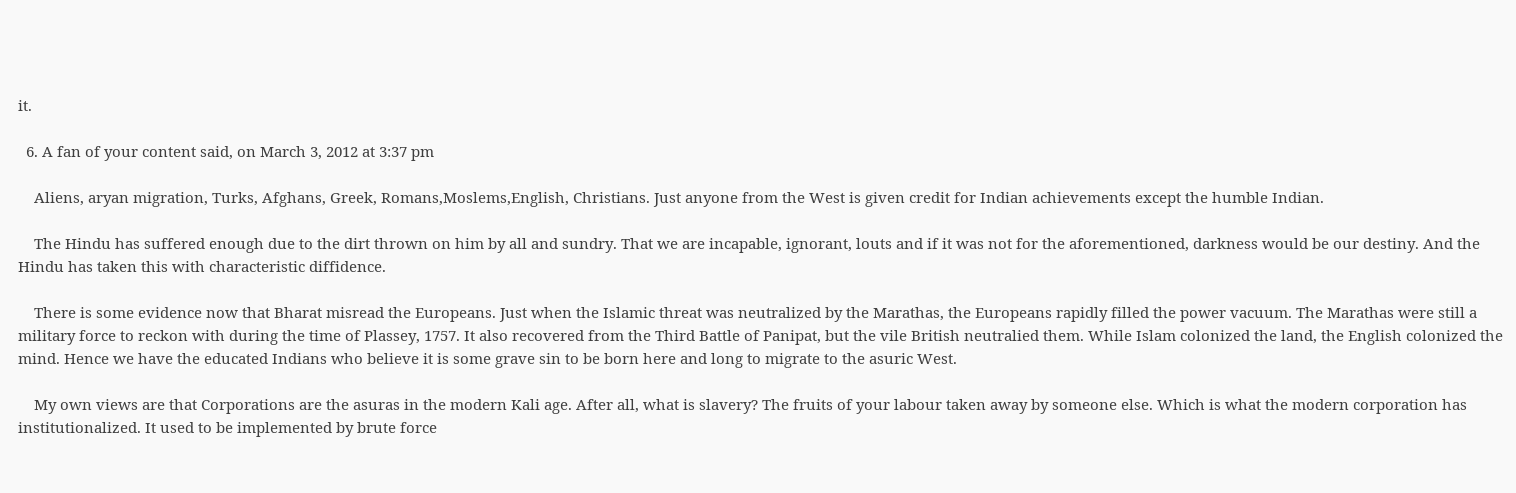it.

  6. A fan of your content said, on March 3, 2012 at 3:37 pm

    Aliens, aryan migration, Turks, Afghans, Greek, Romans,Moslems,English, Christians. Just anyone from the West is given credit for Indian achievements except the humble Indian.

    The Hindu has suffered enough due to the dirt thrown on him by all and sundry. That we are incapable, ignorant, louts and if it was not for the aforementioned, darkness would be our destiny. And the Hindu has taken this with characteristic diffidence.

    There is some evidence now that Bharat misread the Europeans. Just when the Islamic threat was neutralized by the Marathas, the Europeans rapidly filled the power vacuum. The Marathas were still a military force to reckon with during the time of Plassey, 1757. It also recovered from the Third Battle of Panipat, but the vile British neutralied them. While Islam colonized the land, the English colonized the mind. Hence we have the educated Indians who believe it is some grave sin to be born here and long to migrate to the asuric West.

    My own views are that Corporations are the asuras in the modern Kali age. After all, what is slavery? The fruits of your labour taken away by someone else. Which is what the modern corporation has institutionalized. It used to be implemented by brute force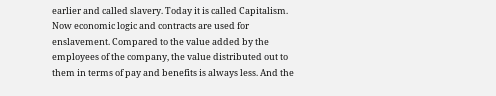earlier and called slavery. Today it is called Capitalism. Now economic logic and contracts are used for enslavement. Compared to the value added by the employees of the company, the value distributed out to them in terms of pay and benefits is always less. And the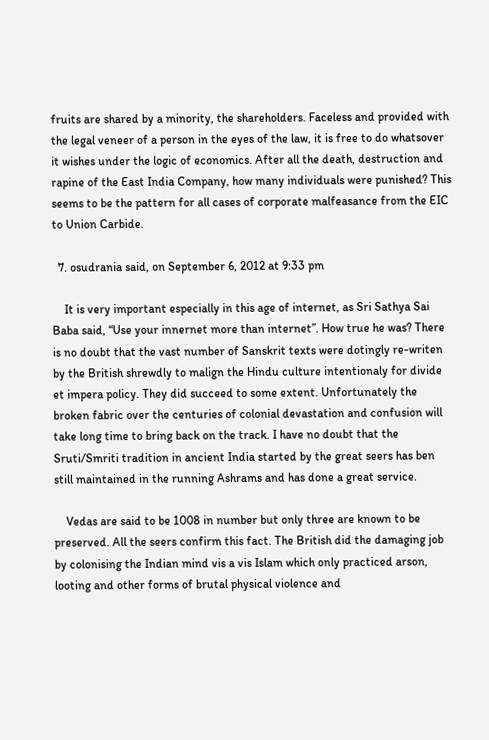fruits are shared by a minority, the shareholders. Faceless and provided with the legal veneer of a person in the eyes of the law, it is free to do whatsover it wishes under the logic of economics. After all the death, destruction and rapine of the East India Company, how many individuals were punished? This seems to be the pattern for all cases of corporate malfeasance from the EIC to Union Carbide.

  7. osudrania said, on September 6, 2012 at 9:33 pm

    It is very important especially in this age of internet, as Sri Sathya Sai Baba said, “Use your innernet more than internet”. How true he was? There is no doubt that the vast number of Sanskrit texts were dotingly re-writen by the British shrewdly to malign the Hindu culture intentionaly for divide et impera policy. They did succeed to some extent. Unfortunately the broken fabric over the centuries of colonial devastation and confusion will take long time to bring back on the track. I have no doubt that the Sruti/Smriti tradition in ancient India started by the great seers has ben still maintained in the running Ashrams and has done a great service.

    Vedas are said to be 1008 in number but only three are known to be preserved. All the seers confirm this fact. The British did the damaging job by colonising the Indian mind vis a vis Islam which only practiced arson, looting and other forms of brutal physical violence and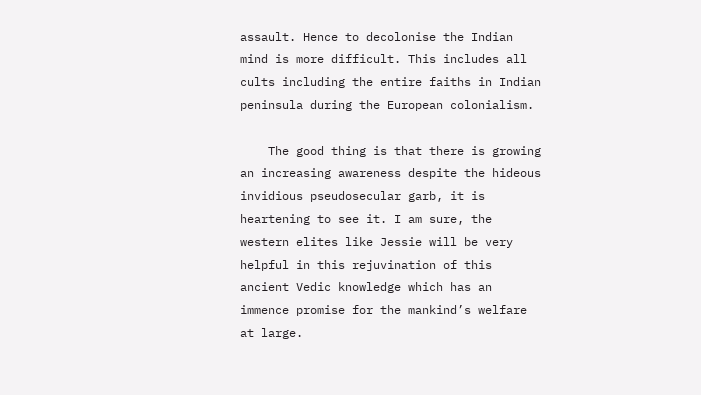assault. Hence to decolonise the Indian mind is more difficult. This includes all cults including the entire faiths in Indian peninsula during the European colonialism.

    The good thing is that there is growing an increasing awareness despite the hideous invidious pseudosecular garb, it is heartening to see it. I am sure, the western elites like Jessie will be very helpful in this rejuvination of this ancient Vedic knowledge which has an immence promise for the mankind’s welfare at large.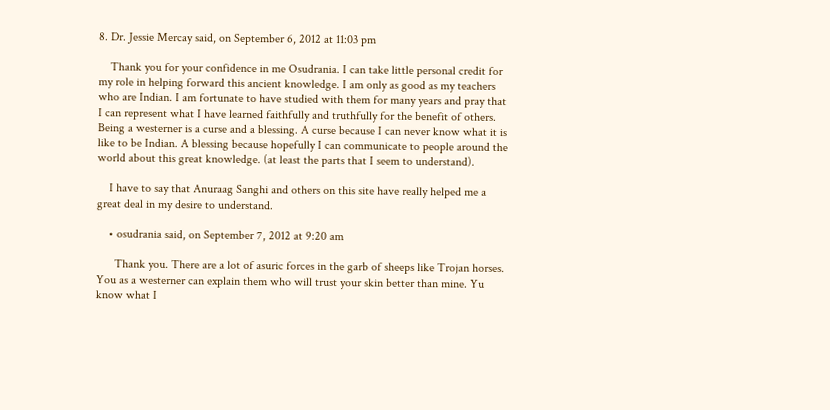8. Dr. Jessie Mercay said, on September 6, 2012 at 11:03 pm

    Thank you for your confidence in me Osudrania. I can take little personal credit for my role in helping forward this ancient knowledge. I am only as good as my teachers who are Indian. I am fortunate to have studied with them for many years and pray that I can represent what I have learned faithfully and truthfully for the benefit of others. Being a westerner is a curse and a blessing. A curse because I can never know what it is like to be Indian. A blessing because hopefully I can communicate to people around the world about this great knowledge. (at least the parts that I seem to understand).

    I have to say that Anuraag Sanghi and others on this site have really helped me a great deal in my desire to understand.

    • osudrania said, on September 7, 2012 at 9:20 am

      Thank you. There are a lot of asuric forces in the garb of sheeps like Trojan horses. You as a westerner can explain them who will trust your skin better than mine. Yu know what I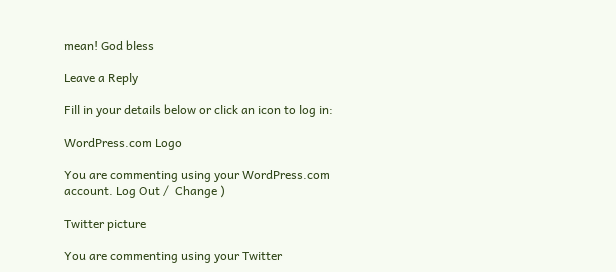mean! God bless

Leave a Reply

Fill in your details below or click an icon to log in:

WordPress.com Logo

You are commenting using your WordPress.com account. Log Out /  Change )

Twitter picture

You are commenting using your Twitter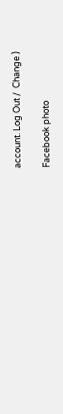account. Log Out /  Change )

Facebook photo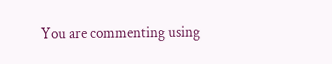You are commenting using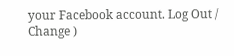your Facebook account. Log Out /  Change )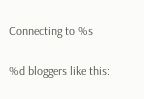Connecting to %s

%d bloggers like this: